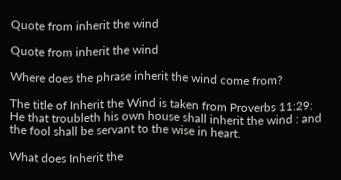Quote from inherit the wind

Quote from inherit the wind

Where does the phrase inherit the wind come from?

The title of Inherit the Wind is taken from Proverbs 11:29: He that troubleth his own house shall inherit the wind : and the fool shall be servant to the wise in heart.

What does Inherit the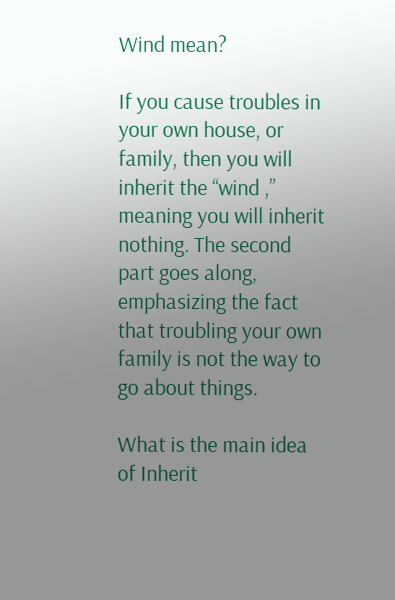Wind mean?

If you cause troubles in your own house, or family, then you will inherit the “wind ,” meaning you will inherit nothing. The second part goes along, emphasizing the fact that troubling your own family is not the way to go about things.

What is the main idea of Inherit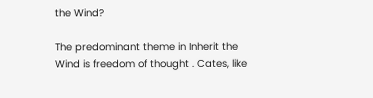the Wind?

The predominant theme in Inherit the Wind is freedom of thought . Cates, like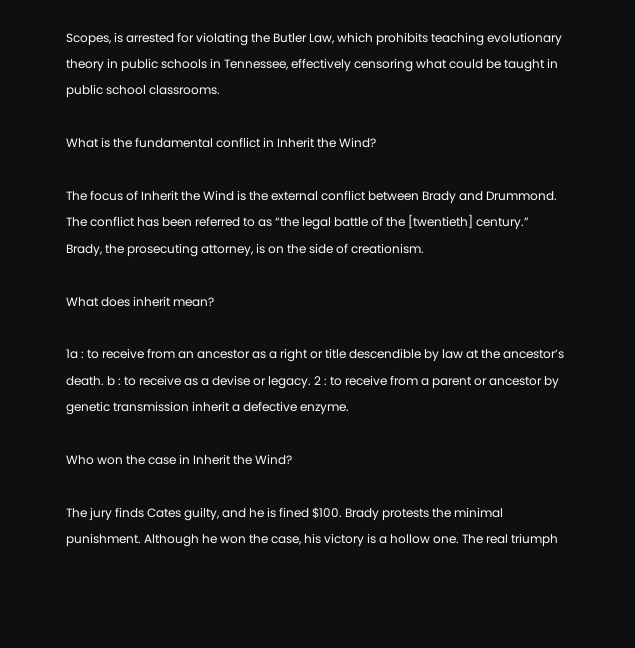Scopes, is arrested for violating the Butler Law, which prohibits teaching evolutionary theory in public schools in Tennessee, effectively censoring what could be taught in public school classrooms.

What is the fundamental conflict in Inherit the Wind?

The focus of Inherit the Wind is the external conflict between Brady and Drummond. The conflict has been referred to as “the legal battle of the [twentieth] century.” Brady, the prosecuting attorney, is on the side of creationism.

What does inherit mean?

1a : to receive from an ancestor as a right or title descendible by law at the ancestor’s death. b : to receive as a devise or legacy. 2 : to receive from a parent or ancestor by genetic transmission inherit a defective enzyme.

Who won the case in Inherit the Wind?

The jury finds Cates guilty, and he is fined $100. Brady protests the minimal punishment. Although he won the case, his victory is a hollow one. The real triumph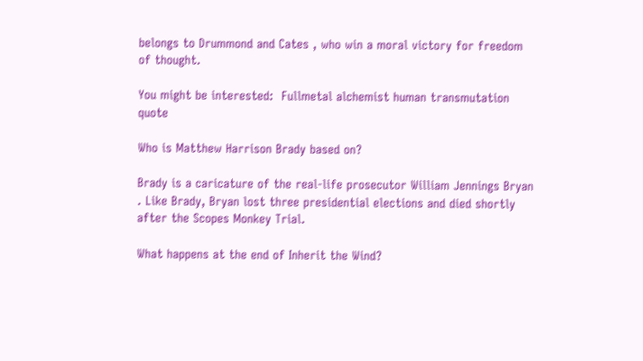belongs to Drummond and Cates , who win a moral victory for freedom of thought.

You might be interested:  Fullmetal alchemist human transmutation quote

Who is Matthew Harrison Brady based on?

Brady is a caricature of the real-life prosecutor William Jennings Bryan . Like Brady, Bryan lost three presidential elections and died shortly after the Scopes Monkey Trial.

What happens at the end of Inherit the Wind?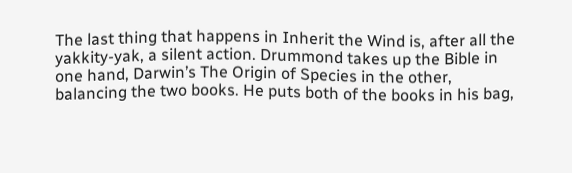The last thing that happens in Inherit the Wind is, after all the yakkity-yak, a silent action. Drummond takes up the Bible in one hand, Darwin’s The Origin of Species in the other, balancing the two books. He puts both of the books in his bag,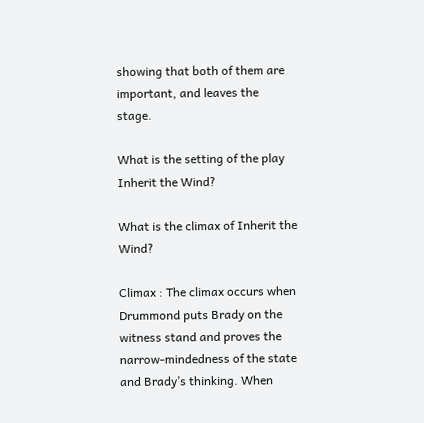showing that both of them are important, and leaves the stage.

What is the setting of the play Inherit the Wind?

What is the climax of Inherit the Wind?

Climax : The climax occurs when Drummond puts Brady on the witness stand and proves the narrow-mindedness of the state and Brady’s thinking. When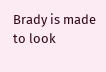Brady is made to look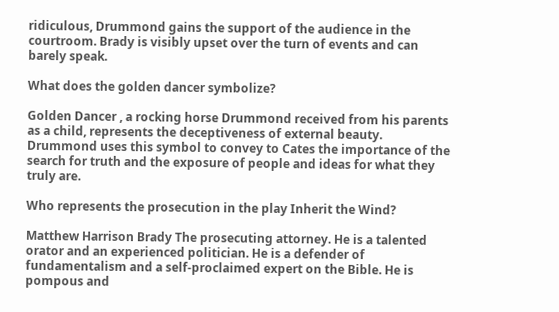ridiculous, Drummond gains the support of the audience in the courtroom. Brady is visibly upset over the turn of events and can barely speak.

What does the golden dancer symbolize?

Golden Dancer , a rocking horse Drummond received from his parents as a child, represents the deceptiveness of external beauty. Drummond uses this symbol to convey to Cates the importance of the search for truth and the exposure of people and ideas for what they truly are.

Who represents the prosecution in the play Inherit the Wind?

Matthew Harrison Brady The prosecuting attorney. He is a talented orator and an experienced politician. He is a defender of fundamentalism and a self-proclaimed expert on the Bible. He is pompous and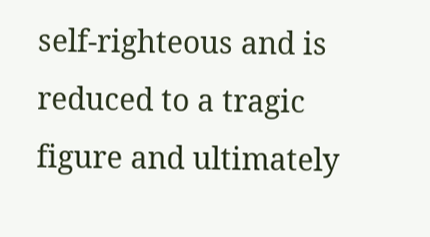self-righteous and is reduced to a tragic figure and ultimately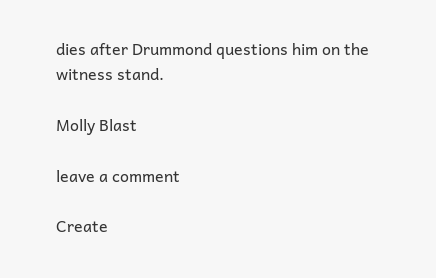dies after Drummond questions him on the witness stand.

Molly Blast

leave a comment

Create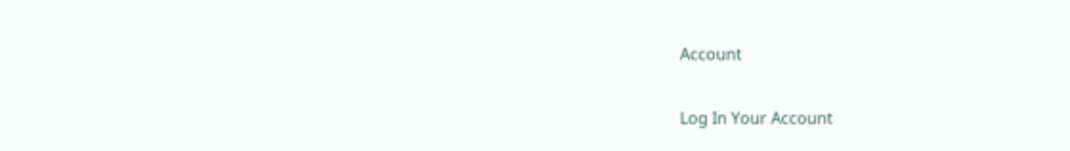Account

Log In Your Account